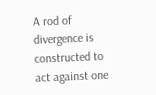A rod of divergence is constructed to act against one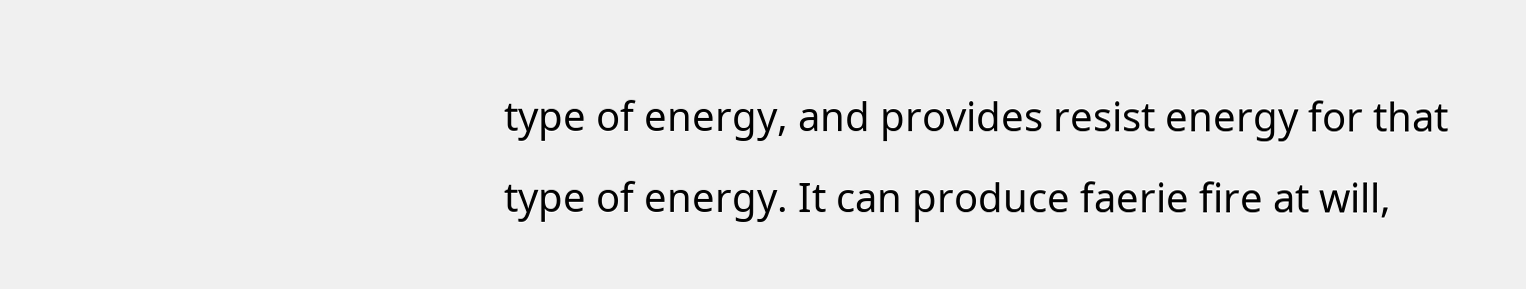type of energy, and provides resist energy for that type of energy. It can produce faerie fire at will,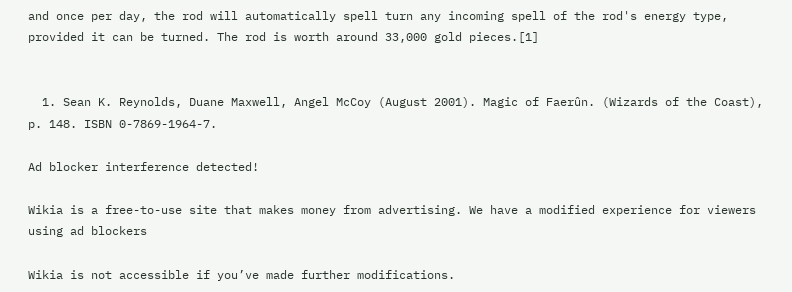and once per day, the rod will automatically spell turn any incoming spell of the rod's energy type, provided it can be turned. The rod is worth around 33,000 gold pieces.[1]


  1. Sean K. Reynolds, Duane Maxwell, Angel McCoy (August 2001). Magic of Faerûn. (Wizards of the Coast), p. 148. ISBN 0-7869-1964-7.

Ad blocker interference detected!

Wikia is a free-to-use site that makes money from advertising. We have a modified experience for viewers using ad blockers

Wikia is not accessible if you’ve made further modifications.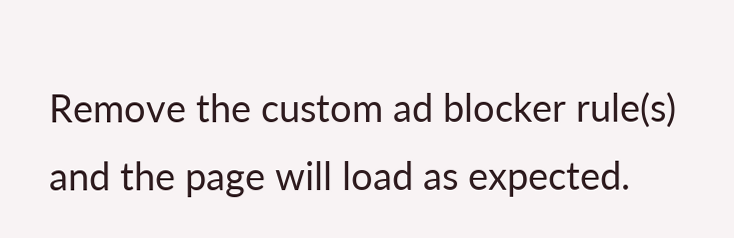Remove the custom ad blocker rule(s) and the page will load as expected.